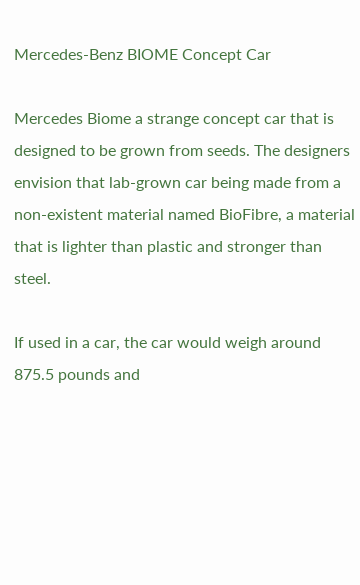Mercedes-Benz BIOME Concept Car

Mercedes Biome a strange concept car that is designed to be grown from seeds. The designers envision that lab-grown car being made from a non-existent material named BioFibre, a material that is lighter than plastic and stronger than steel.

If used in a car, the car would weigh around 875.5 pounds and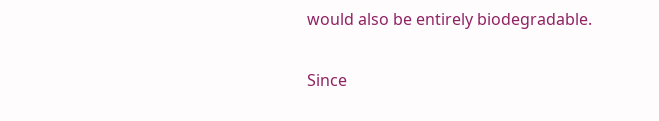would also be entirely biodegradable.

Since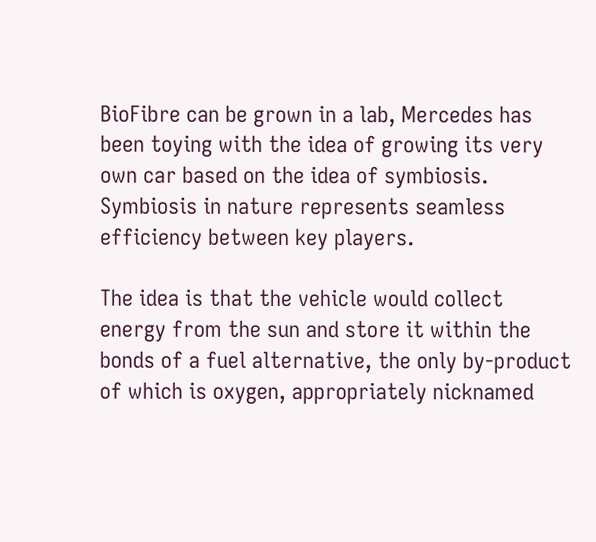BioFibre can be grown in a lab, Mercedes has been toying with the idea of growing its very own car based on the idea of symbiosis. Symbiosis in nature represents seamless efficiency between key players.

The idea is that the vehicle would collect energy from the sun and store it within the bonds of a fuel alternative, the only by-product of which is oxygen, appropriately nicknamed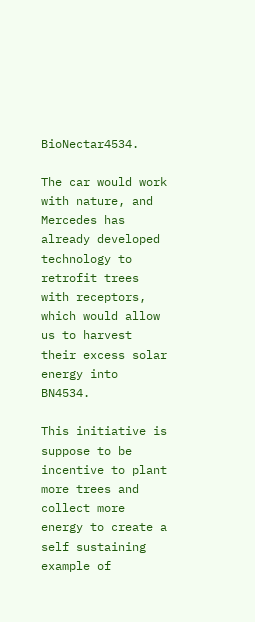BioNectar4534.

The car would work with nature, and Mercedes has already developed technology to retrofit trees with receptors, which would allow us to harvest their excess solar energy into BN4534.

This initiative is suppose to be incentive to plant more trees and collect more energy to create a self sustaining example of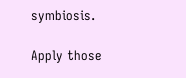symbiosis.

Apply those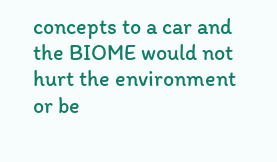concepts to a car and the BIOME would not hurt the environment or be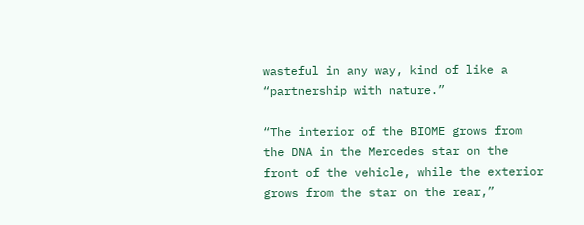wasteful in any way, kind of like a “partnership with nature.”

“The interior of the BIOME grows from the DNA in the Mercedes star on the front of the vehicle, while the exterior grows from the star on the rear,”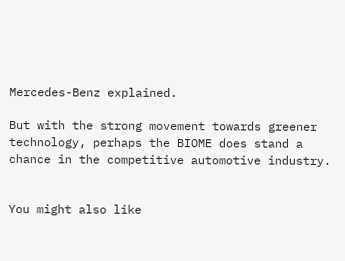Mercedes-Benz explained.

But with the strong movement towards greener technology, perhaps the BIOME does stand a chance in the competitive automotive industry.


You might also like